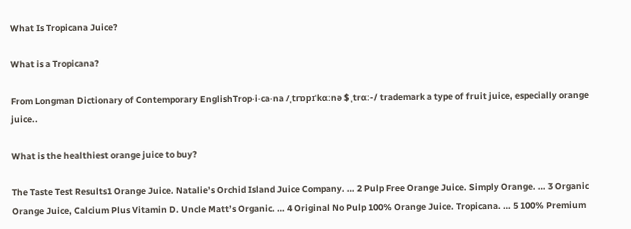What Is Tropicana Juice?

What is a Tropicana?

From Longman Dictionary of Contemporary EnglishTrop‧i‧ca‧na /ˌtrɒpɪˈkɑːnə $ ˌtrɑː-/ trademark a type of fruit juice, especially orange juice..

What is the healthiest orange juice to buy?

The Taste Test Results1 Orange Juice. Natalie’s Orchid Island Juice Company. … 2 Pulp Free Orange Juice. Simply Orange. … 3 Organic Orange Juice, Calcium Plus Vitamin D. Uncle Matt’s Organic. … 4 Original No Pulp 100% Orange Juice. Tropicana. … 5 100% Premium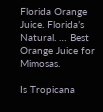Florida Orange Juice. Florida’s Natural. … Best Orange Juice for Mimosas.

Is Tropicana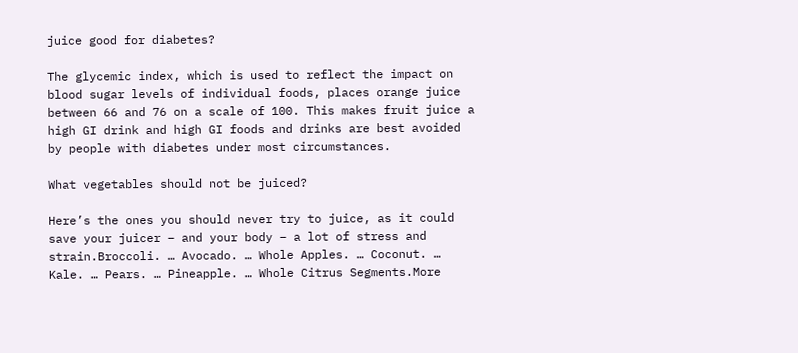juice good for diabetes?

The glycemic index, which is used to reflect the impact on blood sugar levels of individual foods, places orange juice between 66 and 76 on a scale of 100. This makes fruit juice a high GI drink and high GI foods and drinks are best avoided by people with diabetes under most circumstances.

What vegetables should not be juiced?

Here’s the ones you should never try to juice, as it could save your juicer – and your body – a lot of stress and strain.Broccoli. … Avocado. … Whole Apples. … Coconut. … Kale. … Pears. … Pineapple. … Whole Citrus Segments.More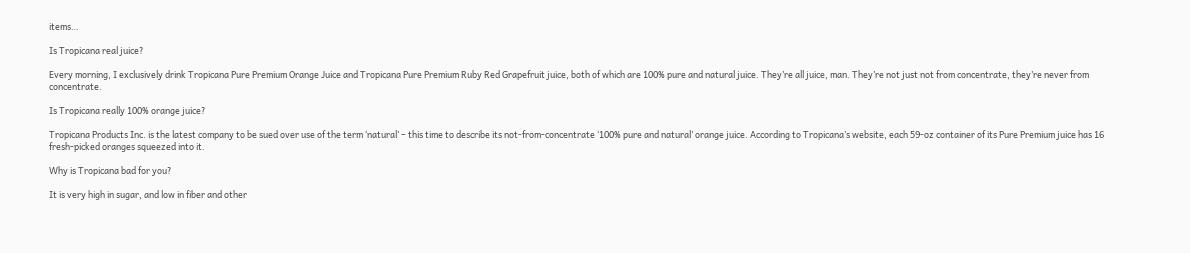items…

Is Tropicana real juice?

Every morning, I exclusively drink Tropicana Pure Premium Orange Juice and Tropicana Pure Premium Ruby Red Grapefruit juice, both of which are 100% pure and natural juice. They’re all juice, man. They’re not just not from concentrate, they’re never from concentrate.

Is Tropicana really 100% orange juice?

Tropicana Products Inc. is the latest company to be sued over use of the term ‘natural’ – this time to describe its not-from-concentrate ‘100% pure and natural’ orange juice. According to Tropicana’s website, each 59-oz container of its Pure Premium juice has 16 fresh-picked oranges squeezed into it.

Why is Tropicana bad for you?

It is very high in sugar, and low in fiber and other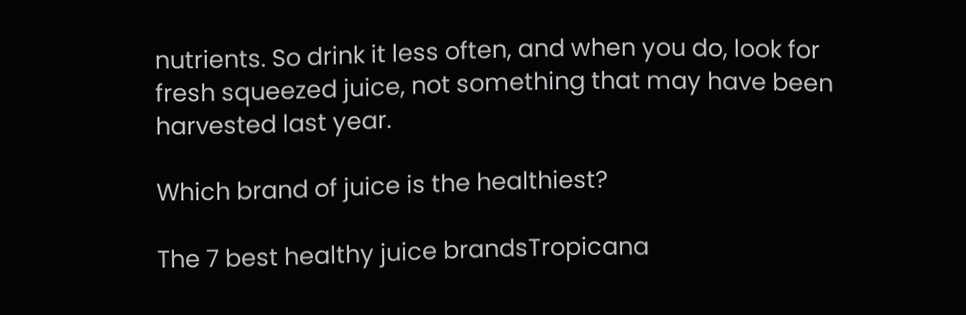nutrients. So drink it less often, and when you do, look for fresh squeezed juice, not something that may have been harvested last year.

Which brand of juice is the healthiest?

The 7 best healthy juice brandsTropicana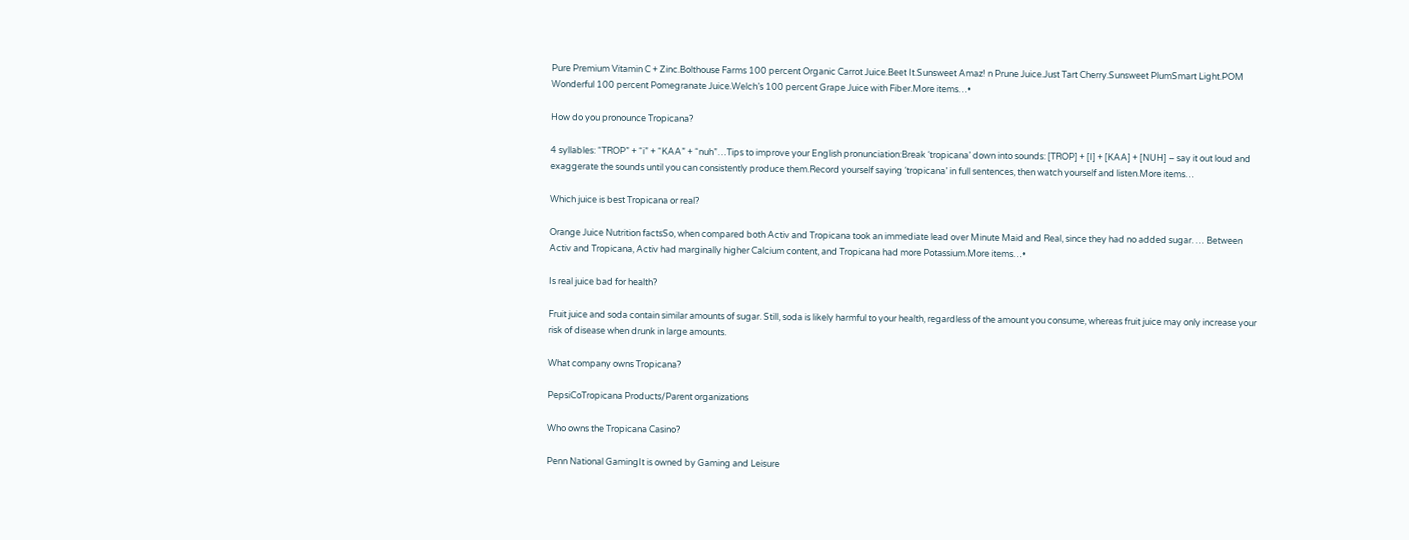Pure Premium Vitamin C + Zinc.Bolthouse Farms 100 percent Organic Carrot Juice.Beet It.Sunsweet Amaz! n Prune Juice.Just Tart Cherry.Sunsweet PlumSmart Light.POM Wonderful 100 percent Pomegranate Juice.Welch’s 100 percent Grape Juice with Fiber.More items…•

How do you pronounce Tropicana?

4 syllables: “TROP” + “i” + “KAA” + “nuh”…Tips to improve your English pronunciation:Break ‘tropicana’ down into sounds: [TROP] + [I] + [KAA] + [NUH] – say it out loud and exaggerate the sounds until you can consistently produce them.Record yourself saying ‘tropicana’ in full sentences, then watch yourself and listen.More items…

Which juice is best Tropicana or real?

Orange Juice Nutrition factsSo, when compared both Activ and Tropicana took an immediate lead over Minute Maid and Real, since they had no added sugar. … Between Activ and Tropicana, Activ had marginally higher Calcium content, and Tropicana had more Potassium.More items…•

Is real juice bad for health?

Fruit juice and soda contain similar amounts of sugar. Still, soda is likely harmful to your health, regardless of the amount you consume, whereas fruit juice may only increase your risk of disease when drunk in large amounts.

What company owns Tropicana?

PepsiCoTropicana Products/Parent organizations

Who owns the Tropicana Casino?

Penn National GamingIt is owned by Gaming and Leisure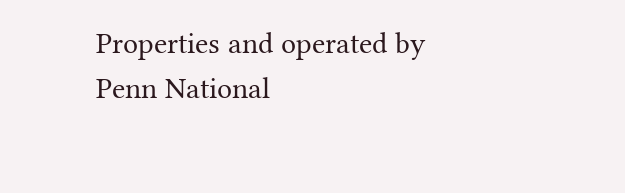Properties and operated by Penn National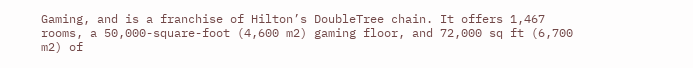Gaming, and is a franchise of Hilton’s DoubleTree chain. It offers 1,467 rooms, a 50,000-square-foot (4,600 m2) gaming floor, and 72,000 sq ft (6,700 m2) of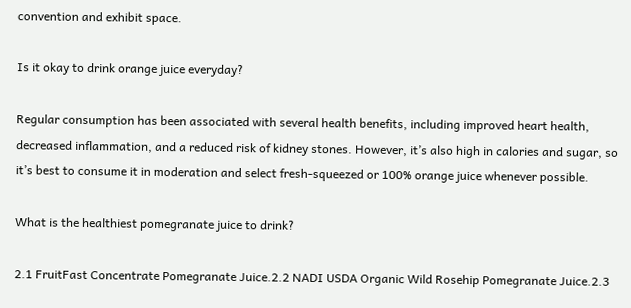convention and exhibit space.

Is it okay to drink orange juice everyday?

Regular consumption has been associated with several health benefits, including improved heart health, decreased inflammation, and a reduced risk of kidney stones. However, it’s also high in calories and sugar, so it’s best to consume it in moderation and select fresh-squeezed or 100% orange juice whenever possible.

What is the healthiest pomegranate juice to drink?

2.1 FruitFast Concentrate Pomegranate Juice.2.2 NADI USDA Organic Wild Rosehip Pomegranate Juice.2.3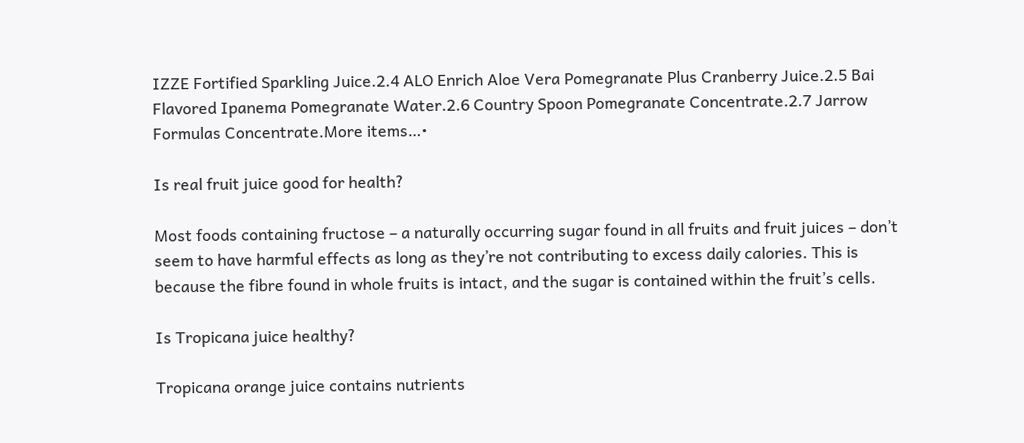IZZE Fortified Sparkling Juice.2.4 ALO Enrich Aloe Vera Pomegranate Plus Cranberry Juice.2.5 Bai Flavored Ipanema Pomegranate Water.2.6 Country Spoon Pomegranate Concentrate.2.7 Jarrow Formulas Concentrate.More items…•

Is real fruit juice good for health?

Most foods containing fructose – a naturally occurring sugar found in all fruits and fruit juices – don’t seem to have harmful effects as long as they’re not contributing to excess daily calories. This is because the fibre found in whole fruits is intact, and the sugar is contained within the fruit’s cells.

Is Tropicana juice healthy?

Tropicana orange juice contains nutrients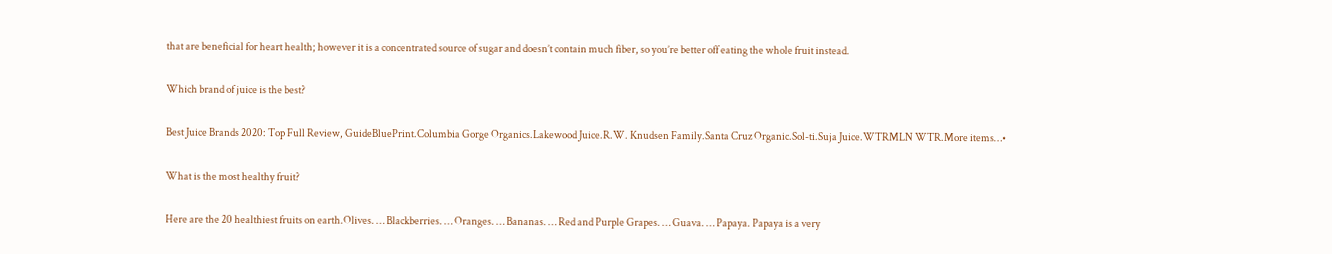that are beneficial for heart health; however it is a concentrated source of sugar and doesn’t contain much fiber, so you’re better off eating the whole fruit instead.

Which brand of juice is the best?

Best Juice Brands 2020: Top Full Review, GuideBluePrint.Columbia Gorge Organics.Lakewood Juice.R.W. Knudsen Family.Santa Cruz Organic.Sol-ti.Suja Juice.WTRMLN WTR.More items…•

What is the most healthy fruit?

Here are the 20 healthiest fruits on earth.Olives. … Blackberries. … Oranges. … Bananas. … Red and Purple Grapes. … Guava. … Papaya. Papaya is a very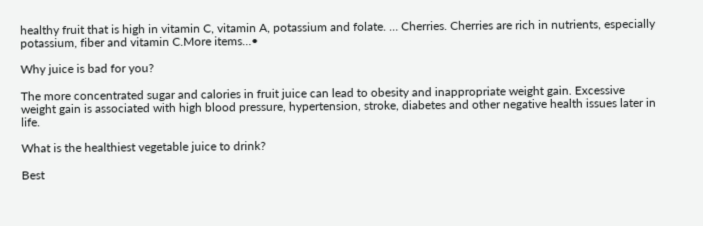healthy fruit that is high in vitamin C, vitamin A, potassium and folate. … Cherries. Cherries are rich in nutrients, especially potassium, fiber and vitamin C.More items…•

Why juice is bad for you?

The more concentrated sugar and calories in fruit juice can lead to obesity and inappropriate weight gain. Excessive weight gain is associated with high blood pressure, hypertension, stroke, diabetes and other negative health issues later in life.

What is the healthiest vegetable juice to drink?

Best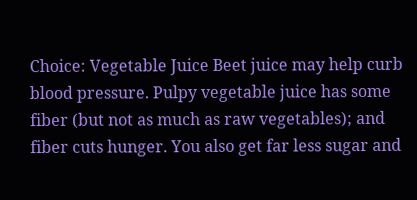Choice: Vegetable Juice Beet juice may help curb blood pressure. Pulpy vegetable juice has some fiber (but not as much as raw vegetables); and fiber cuts hunger. You also get far less sugar and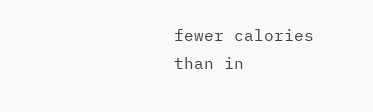fewer calories than in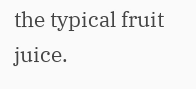the typical fruit juice.